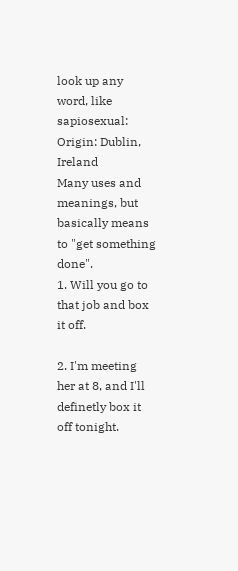look up any word, like sapiosexual:
Origin: Dublin, Ireland
Many uses and meanings, but basically means to "get something done".
1. Will you go to that job and box it off.

2. I'm meeting her at 8, and I'll definetly box it off tonight.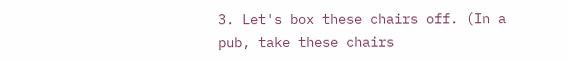3. Let's box these chairs off. (In a pub, take these chairs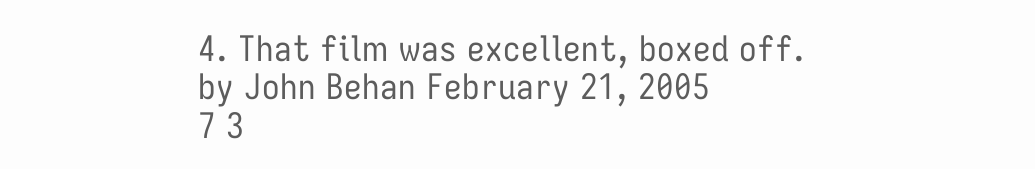4. That film was excellent, boxed off.
by John Behan February 21, 2005
7 3